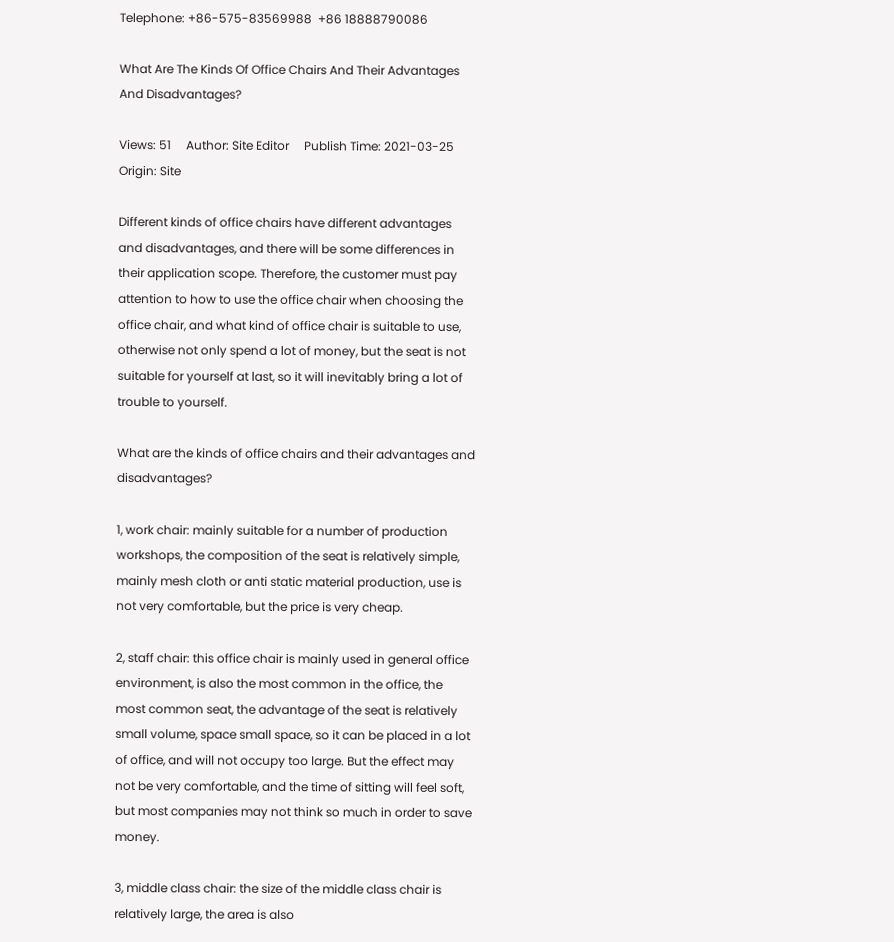Telephone: +86-575-83569988  +86 18888790086

What Are The Kinds Of Office Chairs And Their Advantages And Disadvantages?

Views: 51     Author: Site Editor     Publish Time: 2021-03-25      Origin: Site

Different kinds of office chairs have different advantages and disadvantages, and there will be some differences in their application scope. Therefore, the customer must pay attention to how to use the office chair when choosing the office chair, and what kind of office chair is suitable to use, otherwise not only spend a lot of money, but the seat is not suitable for yourself at last, so it will inevitably bring a lot of trouble to yourself.

What are the kinds of office chairs and their advantages and disadvantages?

1, work chair: mainly suitable for a number of production workshops, the composition of the seat is relatively simple, mainly mesh cloth or anti static material production, use is not very comfortable, but the price is very cheap.

2, staff chair: this office chair is mainly used in general office environment, is also the most common in the office, the most common seat, the advantage of the seat is relatively small volume, space small space, so it can be placed in a lot of office, and will not occupy too large. But the effect may not be very comfortable, and the time of sitting will feel soft, but most companies may not think so much in order to save money.

3, middle class chair: the size of the middle class chair is relatively large, the area is also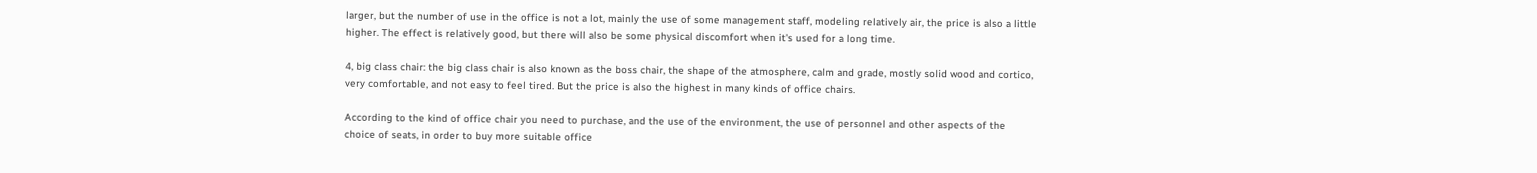larger, but the number of use in the office is not a lot, mainly the use of some management staff, modeling relatively air, the price is also a little higher. The effect is relatively good, but there will also be some physical discomfort when it's used for a long time.

4, big class chair: the big class chair is also known as the boss chair, the shape of the atmosphere, calm and grade, mostly solid wood and cortico, very comfortable, and not easy to feel tired. But the price is also the highest in many kinds of office chairs.

According to the kind of office chair you need to purchase, and the use of the environment, the use of personnel and other aspects of the choice of seats, in order to buy more suitable office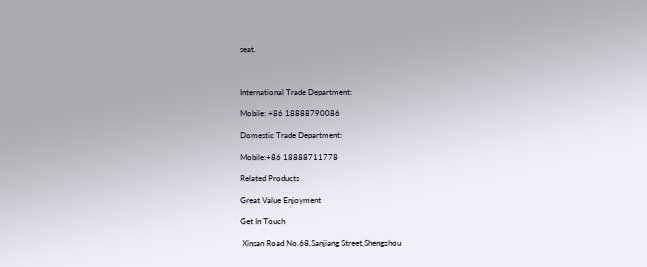seat.



International Trade Department:

Mobile: +86 18888790086

Domestic Trade Department:

Mobile:+86 18888711778

Related Products

Great Value Enjoyment

Get In Touch

 Xinsan Road No.68,Sanjiang Street,Shengzhou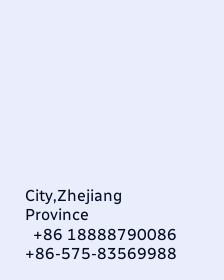City,Zhejiang Province
  +86 18888790086
+86-575-83569988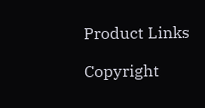Product Links

Copyright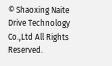© Shaoxing Naite Drive Technology Co.,Ltd All Rights Reserved.